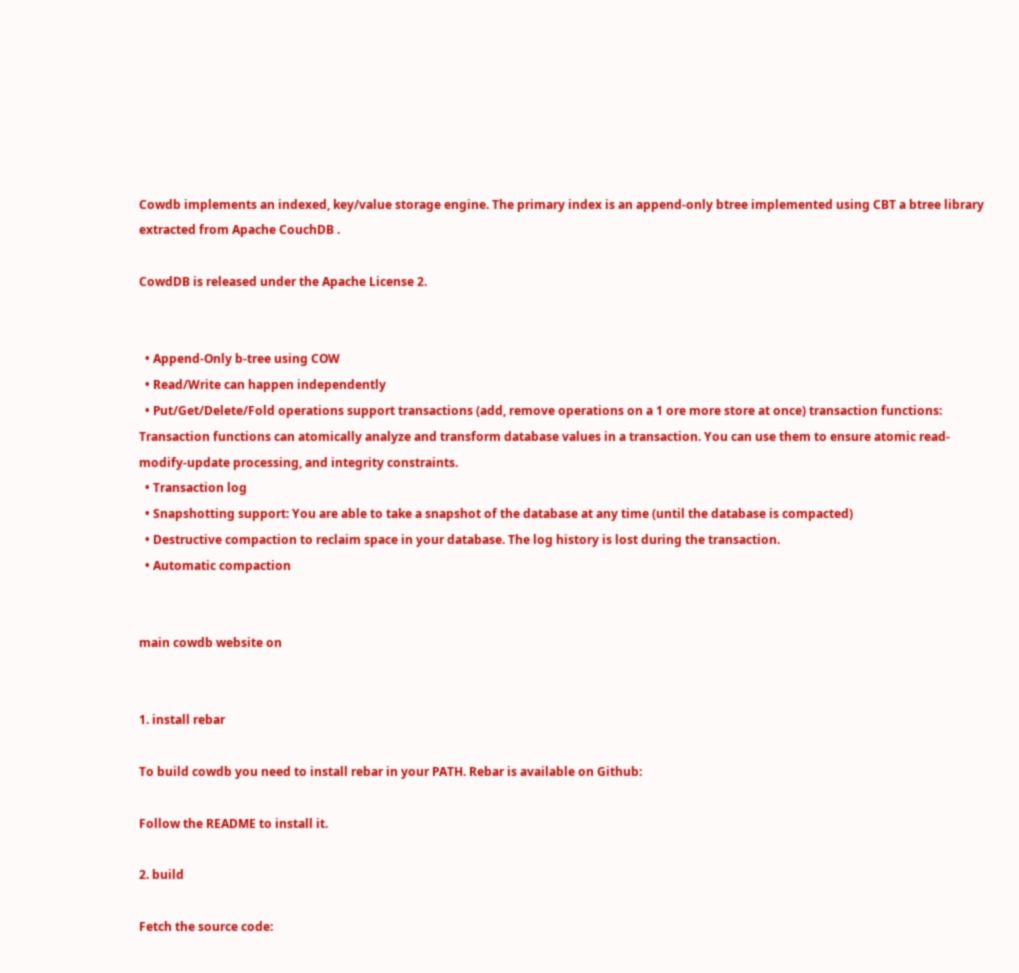Cowdb implements an indexed, key/value storage engine. The primary index is an append-only btree implemented using CBT a btree library extracted from Apache CouchDB .

CowdDB is released under the Apache License 2.


  • Append-Only b-tree using COW
  • Read/Write can happen independently
  • Put/Get/Delete/Fold operations support transactions (add, remove operations on a 1 ore more store at once) transaction functions: Transaction functions can atomically analyze and transform database values in a transaction. You can use them to ensure atomic read-modify-update processing, and integrity constraints.
  • Transaction log
  • Snapshotting support: You are able to take a snapshot of the database at any time (until the database is compacted)
  • Destructive compaction to reclaim space in your database. The log history is lost during the transaction.
  • Automatic compaction


main cowdb website on


1. install rebar

To build cowdb you need to install rebar in your PATH. Rebar is available on Github:

Follow the README to install it.

2. build

Fetch the source code: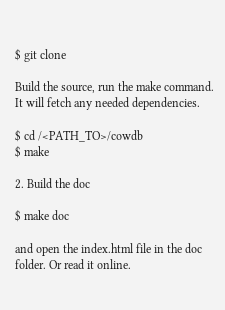$ git clone

Build the source, run the make command. It will fetch any needed dependencies.

$ cd /<PATH_TO>/cowdb
$ make

2. Build the doc

$ make doc

and open the index.html file in the doc folder. Or read it online.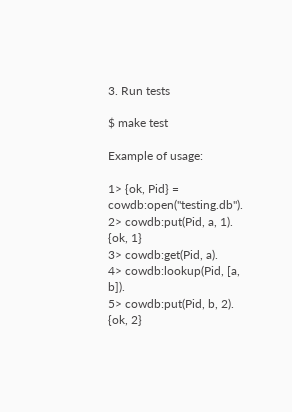3. Run tests

$ make test

Example of usage:

1> {ok, Pid} = cowdb:open("testing.db").
2> cowdb:put(Pid, a, 1).
{ok, 1}
3> cowdb:get(Pid, a).
4> cowdb:lookup(Pid, [a, b]).
5> cowdb:put(Pid, b, 2).
{ok, 2}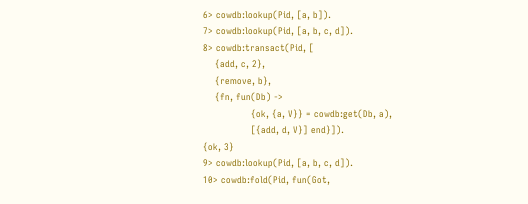6> cowdb:lookup(Pid, [a, b]).
7> cowdb:lookup(Pid, [a, b, c, d]).
8> cowdb:transact(Pid, [
    {add, c, 2},
    {remove, b},
    {fn, fun(Db) ->
                {ok, {a, V}} = cowdb:get(Db, a),
                [{add, d, V}] end}]).
{ok, 3}
9> cowdb:lookup(Pid, [a, b, c, d]).
10> cowdb:fold(Pid, fun(Got,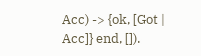Acc) -> {ok, [Got | Acc]} end, []).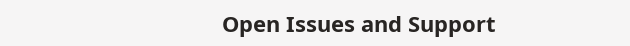Open Issues and Support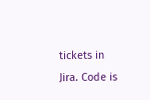tickets in Jira. Code is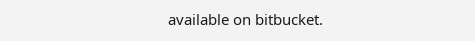available on bitbucket.